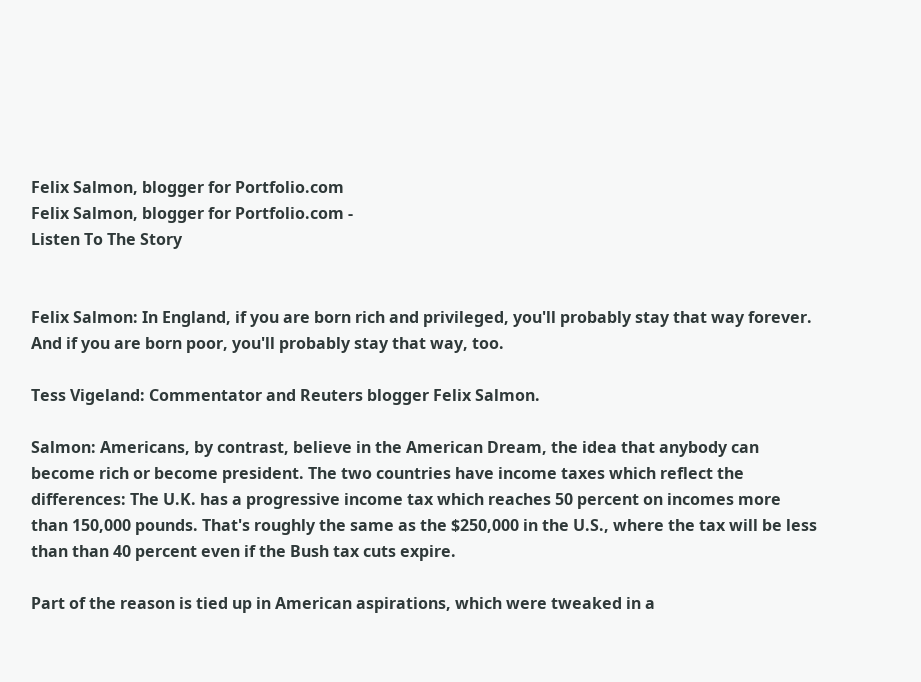Felix Salmon, blogger for Portfolio.com
Felix Salmon, blogger for Portfolio.com -
Listen To The Story


Felix Salmon: In England, if you are born rich and privileged, you'll probably stay that way forever. And if you are born poor, you'll probably stay that way, too.

Tess Vigeland: Commentator and Reuters blogger Felix Salmon.

Salmon: Americans, by contrast, believe in the American Dream, the idea that anybody can become rich or become president. The two countries have income taxes which reflect the differences: The U.K. has a progressive income tax which reaches 50 percent on incomes more than 150,000 pounds. That's roughly the same as the $250,000 in the U.S., where the tax will be less than than 40 percent even if the Bush tax cuts expire.

Part of the reason is tied up in American aspirations, which were tweaked in a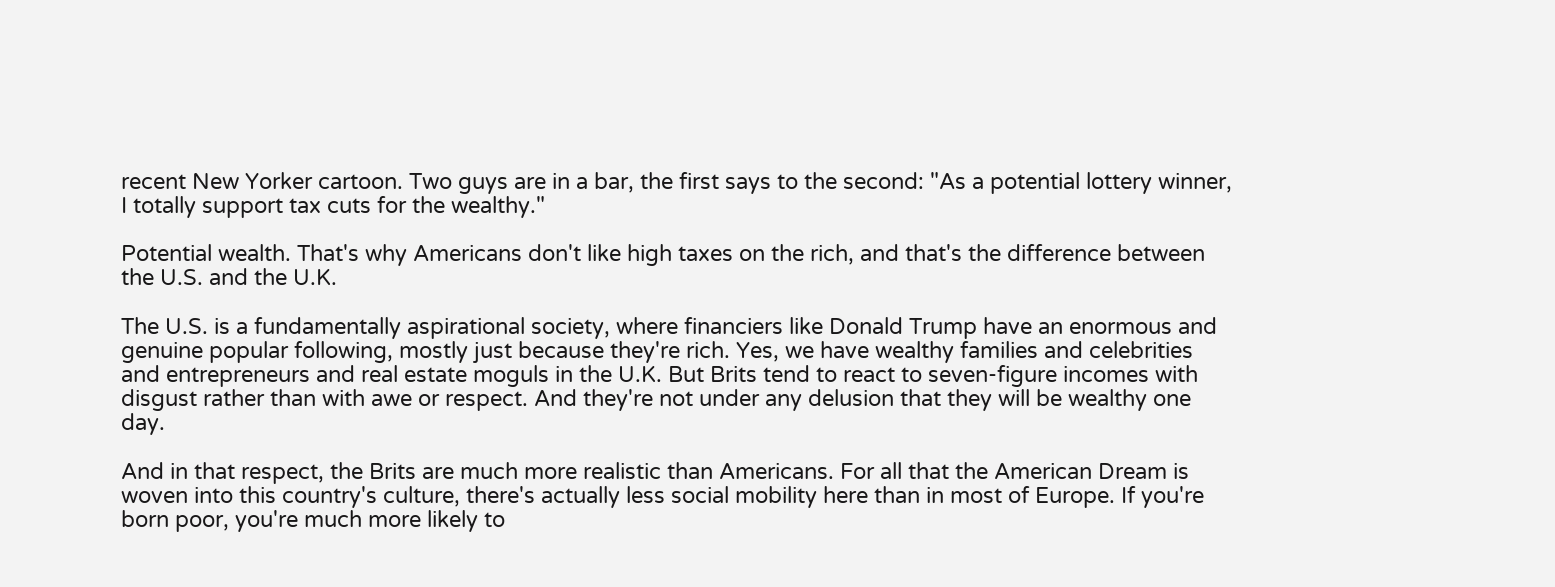recent New Yorker cartoon. Two guys are in a bar, the first says to the second: "As a potential lottery winner, I totally support tax cuts for the wealthy."

Potential wealth. That's why Americans don't like high taxes on the rich, and that's the difference between the U.S. and the U.K.

The U.S. is a fundamentally aspirational society, where financiers like Donald Trump have an enormous and genuine popular following, mostly just because they're rich. Yes, we have wealthy families and celebrities and entrepreneurs and real estate moguls in the U.K. But Brits tend to react to seven-figure incomes with disgust rather than with awe or respect. And they're not under any delusion that they will be wealthy one day.

And in that respect, the Brits are much more realistic than Americans. For all that the American Dream is woven into this country's culture, there's actually less social mobility here than in most of Europe. If you're born poor, you're much more likely to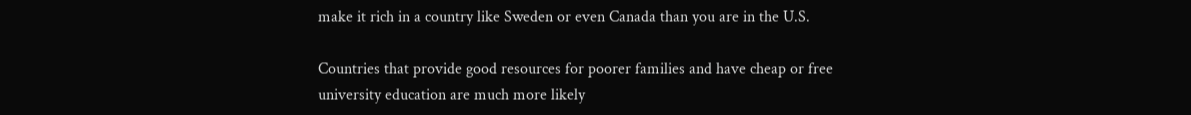make it rich in a country like Sweden or even Canada than you are in the U.S.

Countries that provide good resources for poorer families and have cheap or free university education are much more likely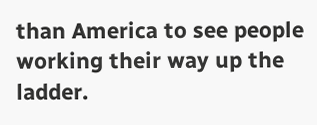than America to see people working their way up the ladder.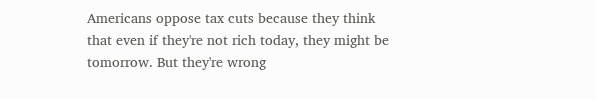Americans oppose tax cuts because they think that even if they're not rich today, they might be tomorrow. But they're wrong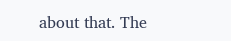about that. The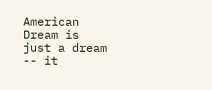American Dream is just a dream -- it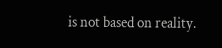is not based on reality.